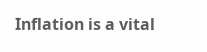Inflation is a vital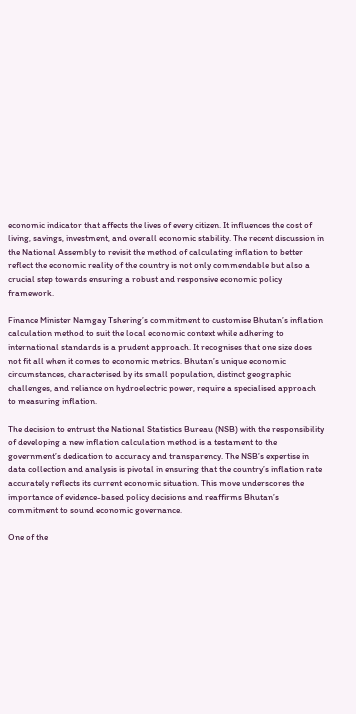economic indicator that affects the lives of every citizen. It influences the cost of living, savings, investment, and overall economic stability. The recent discussion in the National Assembly to revisit the method of calculating inflation to better reflect the economic reality of the country is not only commendable but also a crucial step towards ensuring a robust and responsive economic policy framework.

Finance Minister Namgay Tshering’s commitment to customise Bhutan’s inflation calculation method to suit the local economic context while adhering to international standards is a prudent approach. It recognises that one size does not fit all when it comes to economic metrics. Bhutan’s unique economic circumstances, characterised by its small population, distinct geographic challenges, and reliance on hydroelectric power, require a specialised approach to measuring inflation.

The decision to entrust the National Statistics Bureau (NSB) with the responsibility of developing a new inflation calculation method is a testament to the government’s dedication to accuracy and transparency. The NSB’s expertise in data collection and analysis is pivotal in ensuring that the country’s inflation rate accurately reflects its current economic situation. This move underscores the importance of evidence-based policy decisions and reaffirms Bhutan’s commitment to sound economic governance.

One of the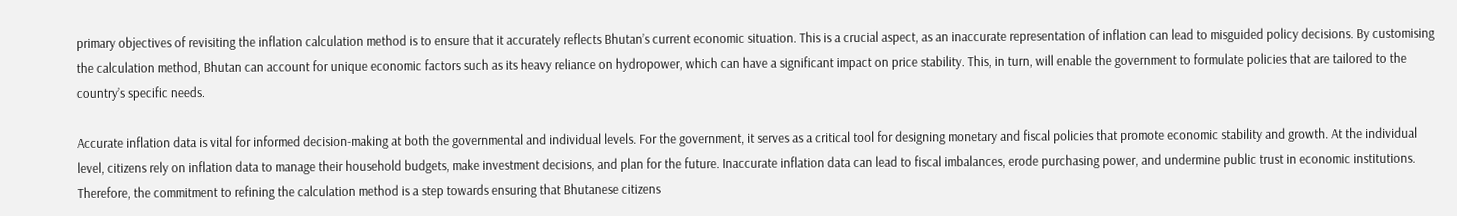primary objectives of revisiting the inflation calculation method is to ensure that it accurately reflects Bhutan’s current economic situation. This is a crucial aspect, as an inaccurate representation of inflation can lead to misguided policy decisions. By customising the calculation method, Bhutan can account for unique economic factors such as its heavy reliance on hydropower, which can have a significant impact on price stability. This, in turn, will enable the government to formulate policies that are tailored to the country’s specific needs.

Accurate inflation data is vital for informed decision-making at both the governmental and individual levels. For the government, it serves as a critical tool for designing monetary and fiscal policies that promote economic stability and growth. At the individual level, citizens rely on inflation data to manage their household budgets, make investment decisions, and plan for the future. Inaccurate inflation data can lead to fiscal imbalances, erode purchasing power, and undermine public trust in economic institutions. Therefore, the commitment to refining the calculation method is a step towards ensuring that Bhutanese citizens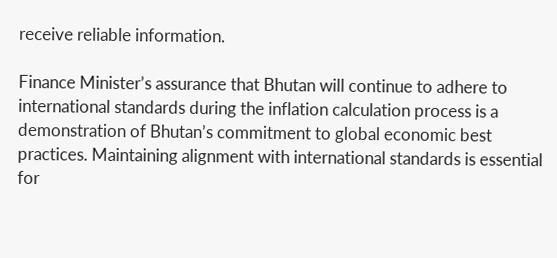receive reliable information.

Finance Minister’s assurance that Bhutan will continue to adhere to international standards during the inflation calculation process is a demonstration of Bhutan’s commitment to global economic best practices. Maintaining alignment with international standards is essential for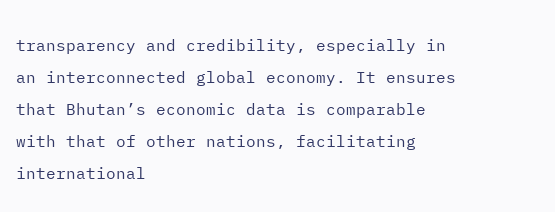transparency and credibility, especially in an interconnected global economy. It ensures that Bhutan’s economic data is comparable with that of other nations, facilitating international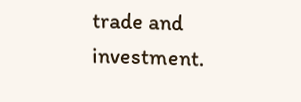trade and investment.